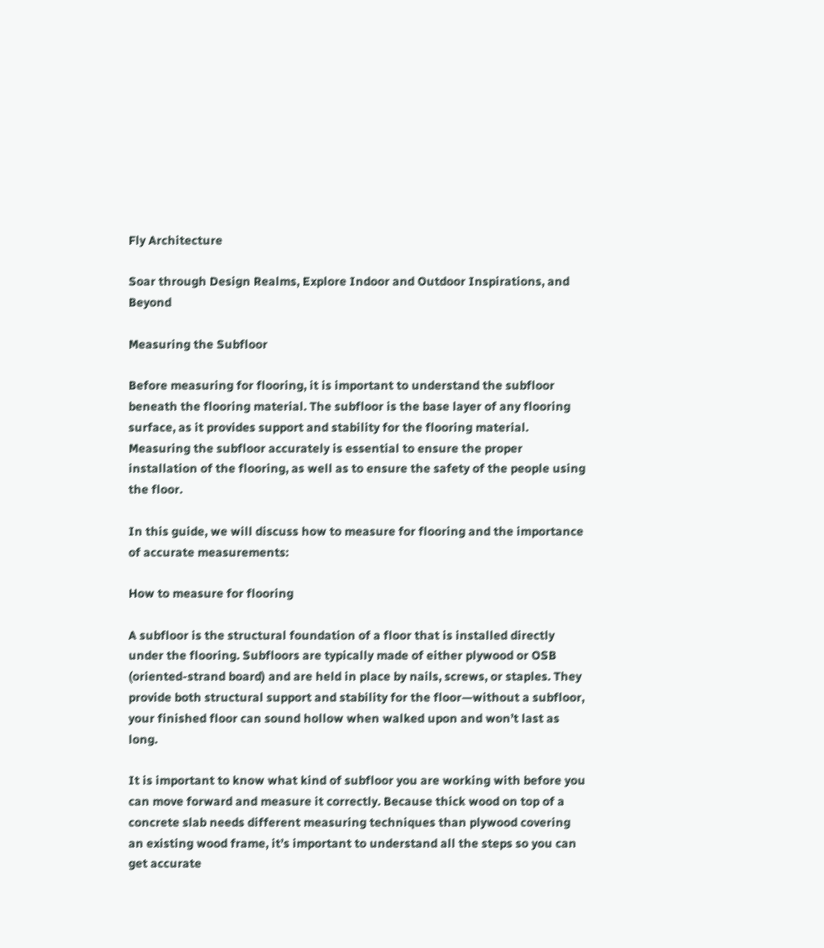Fly Architecture

Soar through Design Realms, Explore Indoor and Outdoor Inspirations, and Beyond

Measuring the Subfloor

Before measuring for flooring, it is important to understand the subfloor beneath the flooring material. The subfloor is the base layer of any flooring surface, as it provides support and stability for the flooring material. Measuring the subfloor accurately is essential to ensure the proper installation of the flooring, as well as to ensure the safety of the people using the floor.

In this guide, we will discuss how to measure for flooring and the importance of accurate measurements:

How to measure for flooring

A subfloor is the structural foundation of a floor that is installed directly under the flooring. Subfloors are typically made of either plywood or OSB (oriented-strand board) and are held in place by nails, screws, or staples. They provide both structural support and stability for the floor—without a subfloor, your finished floor can sound hollow when walked upon and won’t last as long.

It is important to know what kind of subfloor you are working with before you can move forward and measure it correctly. Because thick wood on top of a concrete slab needs different measuring techniques than plywood covering an existing wood frame, it’s important to understand all the steps so you can get accurate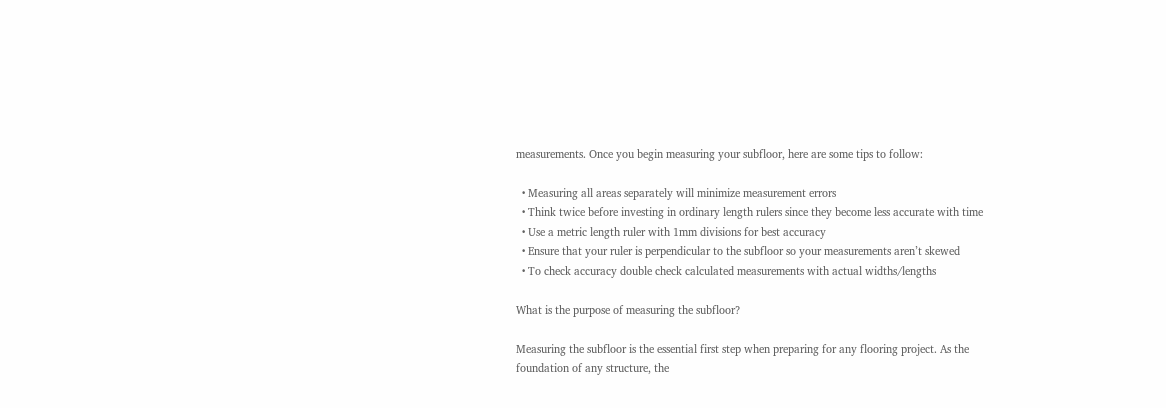measurements. Once you begin measuring your subfloor, here are some tips to follow:

  • Measuring all areas separately will minimize measurement errors
  • Think twice before investing in ordinary length rulers since they become less accurate with time
  • Use a metric length ruler with 1mm divisions for best accuracy
  • Ensure that your ruler is perpendicular to the subfloor so your measurements aren’t skewed
  • To check accuracy double check calculated measurements with actual widths/lengths

What is the purpose of measuring the subfloor?

Measuring the subfloor is the essential first step when preparing for any flooring project. As the foundation of any structure, the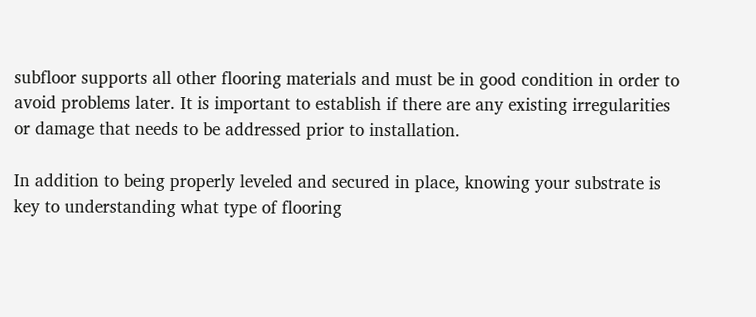subfloor supports all other flooring materials and must be in good condition in order to avoid problems later. It is important to establish if there are any existing irregularities or damage that needs to be addressed prior to installation.

In addition to being properly leveled and secured in place, knowing your substrate is key to understanding what type of flooring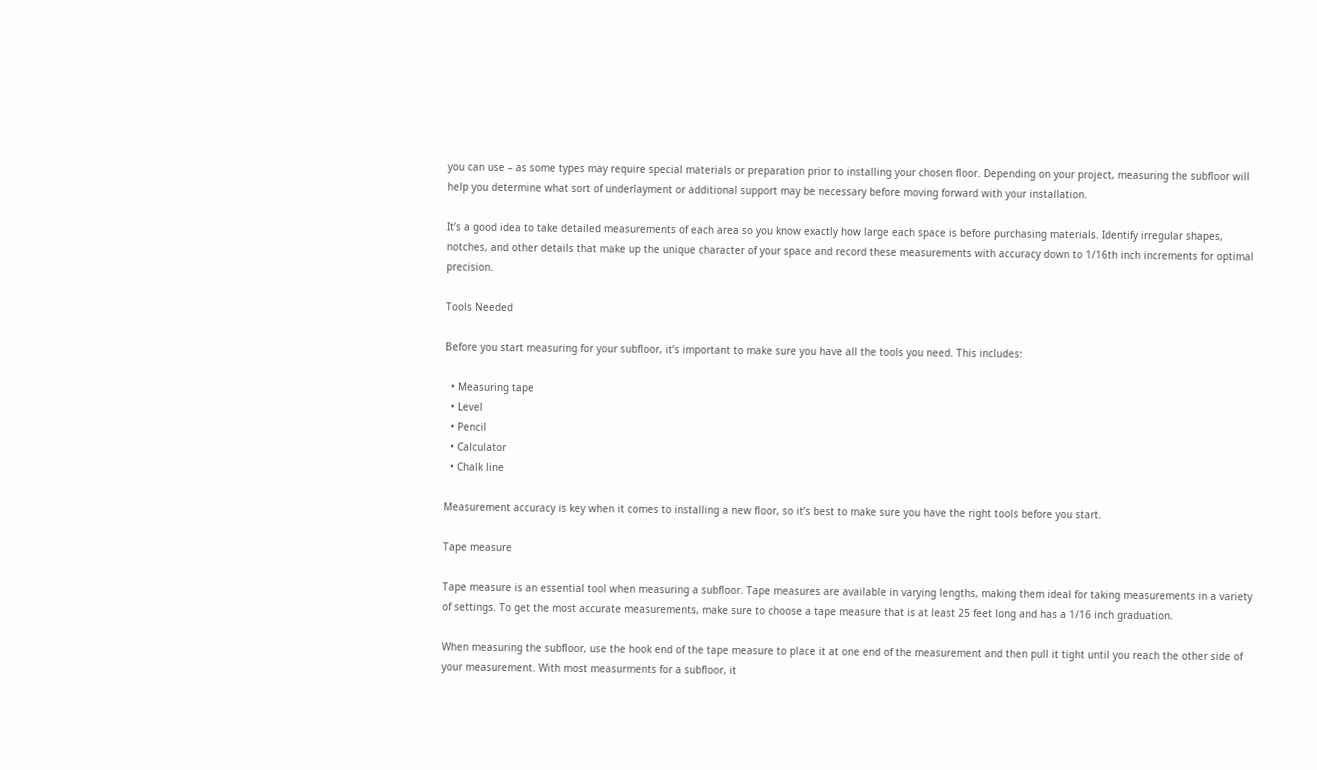you can use – as some types may require special materials or preparation prior to installing your chosen floor. Depending on your project, measuring the subfloor will help you determine what sort of underlayment or additional support may be necessary before moving forward with your installation.

It’s a good idea to take detailed measurements of each area so you know exactly how large each space is before purchasing materials. Identify irregular shapes, notches, and other details that make up the unique character of your space and record these measurements with accuracy down to 1/16th inch increments for optimal precision.

Tools Needed

Before you start measuring for your subfloor, it’s important to make sure you have all the tools you need. This includes:

  • Measuring tape
  • Level
  • Pencil
  • Calculator
  • Chalk line

Measurement accuracy is key when it comes to installing a new floor, so it’s best to make sure you have the right tools before you start.

Tape measure

Tape measure is an essential tool when measuring a subfloor. Tape measures are available in varying lengths, making them ideal for taking measurements in a variety of settings. To get the most accurate measurements, make sure to choose a tape measure that is at least 25 feet long and has a 1/16 inch graduation.

When measuring the subfloor, use the hook end of the tape measure to place it at one end of the measurement and then pull it tight until you reach the other side of your measurement. With most measurments for a subfloor, it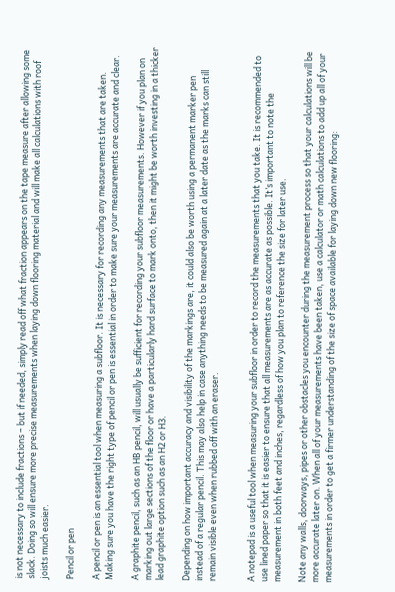is not necessary to include fractions – but if needed, simply read off what fraction appears on the tape measure after allowing some slack. Doing so will ensure more precise measurements when laying down flooring material and will make all calculations with roof joists much easier.

Pencil or pen

A pencil or pen is an essential tool when measuring a subfloor. It is necessary for recording any measurements that are taken. Making sure you have the right type of pencil or pen is essential in order to make sure your measurements are accurate and clear.

A graphite pencil, such as an HB pencil, will usually be sufficient for recording your subfloor measurements. However if you plan on marking out large sections of the floor or have a particularly hard surface to mark onto, then it might be worth investing in a thicker lead graphite option such as an H2 or H3.

Depending on how important accuracy and visibility of the markings are, it could also be worth using a permanent marker pen instead of a regular pencil. This may also help in case anything needs to be measured again at a later date as the marks can still remain visible even when rubbed off with an eraser.


A notepad is a useful tool when measuring your subfloor in order to record the measurements that you take. It is recommended to use lined paper so that it is easier to ensure that all measurements are as accurate as possible. It’s important to note the measurement in both feet and inches, regardless of how you plan to reference the size for later use.

Note any walls, doorways, pipes or other obstacles you encounter during the measurement process so that your calculations will be more accurate later on. When all of your measurements have been taken, use a calculator or math calculations to add up all of your measurements in order to get a firmer understanding of the size of space available for laying down new flooring: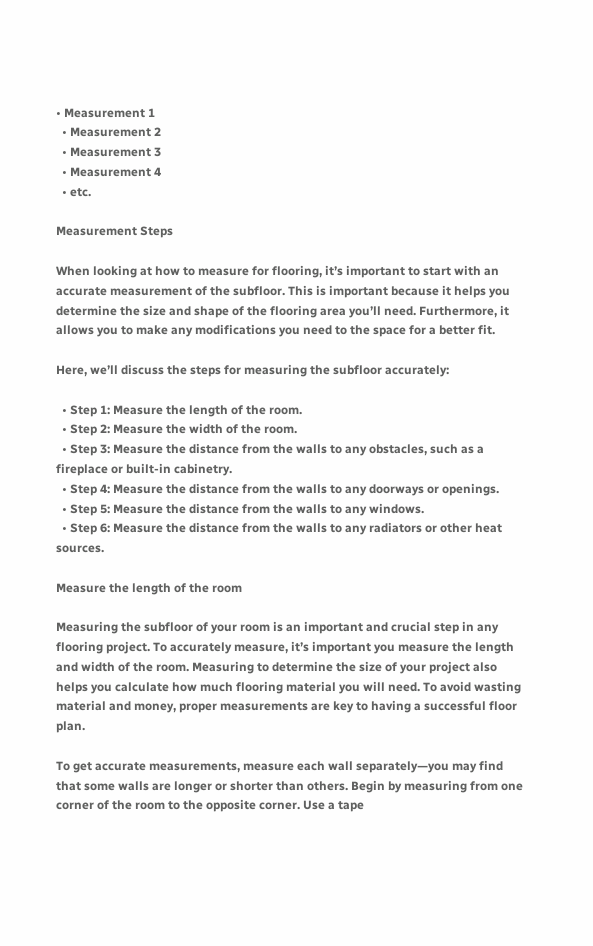• Measurement 1
  • Measurement 2
  • Measurement 3
  • Measurement 4
  • etc.

Measurement Steps

When looking at how to measure for flooring, it’s important to start with an accurate measurement of the subfloor. This is important because it helps you determine the size and shape of the flooring area you’ll need. Furthermore, it allows you to make any modifications you need to the space for a better fit.

Here, we’ll discuss the steps for measuring the subfloor accurately:

  • Step 1: Measure the length of the room.
  • Step 2: Measure the width of the room.
  • Step 3: Measure the distance from the walls to any obstacles, such as a fireplace or built-in cabinetry.
  • Step 4: Measure the distance from the walls to any doorways or openings.
  • Step 5: Measure the distance from the walls to any windows.
  • Step 6: Measure the distance from the walls to any radiators or other heat sources.

Measure the length of the room

Measuring the subfloor of your room is an important and crucial step in any flooring project. To accurately measure, it’s important you measure the length and width of the room. Measuring to determine the size of your project also helps you calculate how much flooring material you will need. To avoid wasting material and money, proper measurements are key to having a successful floor plan.

To get accurate measurements, measure each wall separately—you may find that some walls are longer or shorter than others. Begin by measuring from one corner of the room to the opposite corner. Use a tape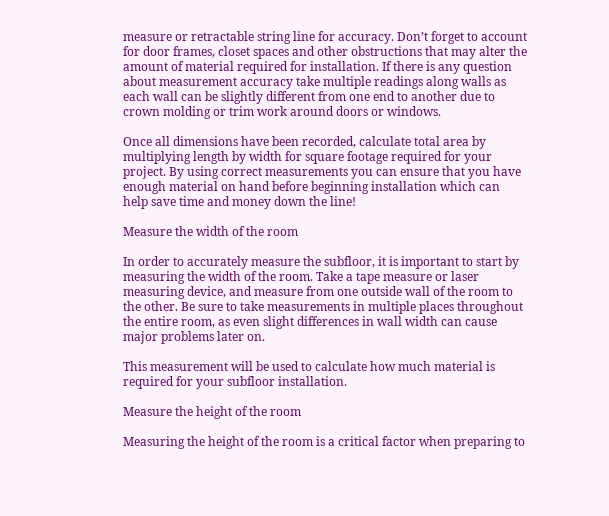measure or retractable string line for accuracy. Don’t forget to account for door frames, closet spaces and other obstructions that may alter the amount of material required for installation. If there is any question about measurement accuracy take multiple readings along walls as each wall can be slightly different from one end to another due to crown molding or trim work around doors or windows.

Once all dimensions have been recorded, calculate total area by multiplying length by width for square footage required for your project. By using correct measurements you can ensure that you have enough material on hand before beginning installation which can help save time and money down the line!

Measure the width of the room

In order to accurately measure the subfloor, it is important to start by measuring the width of the room. Take a tape measure or laser measuring device, and measure from one outside wall of the room to the other. Be sure to take measurements in multiple places throughout the entire room, as even slight differences in wall width can cause major problems later on.

This measurement will be used to calculate how much material is required for your subfloor installation.

Measure the height of the room

Measuring the height of the room is a critical factor when preparing to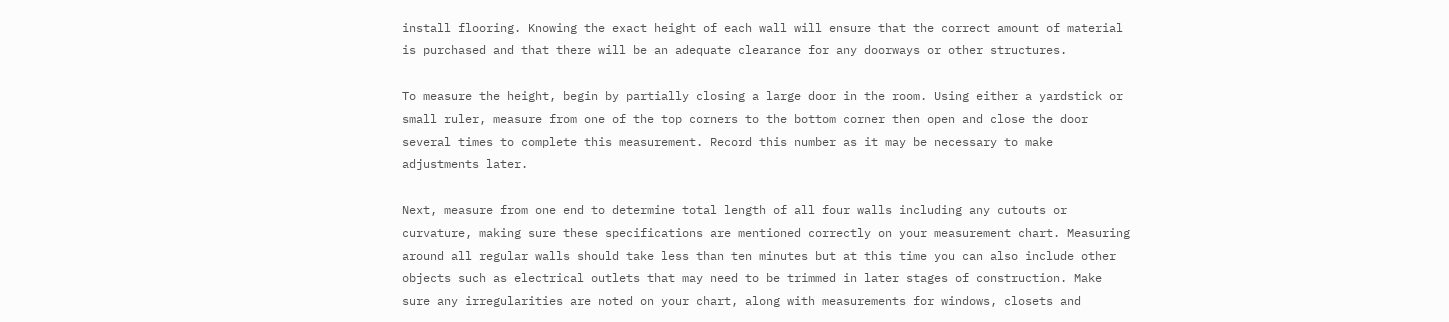install flooring. Knowing the exact height of each wall will ensure that the correct amount of material is purchased and that there will be an adequate clearance for any doorways or other structures.

To measure the height, begin by partially closing a large door in the room. Using either a yardstick or small ruler, measure from one of the top corners to the bottom corner then open and close the door several times to complete this measurement. Record this number as it may be necessary to make adjustments later.

Next, measure from one end to determine total length of all four walls including any cutouts or curvature, making sure these specifications are mentioned correctly on your measurement chart. Measuring around all regular walls should take less than ten minutes but at this time you can also include other objects such as electrical outlets that may need to be trimmed in later stages of construction. Make sure any irregularities are noted on your chart, along with measurements for windows, closets and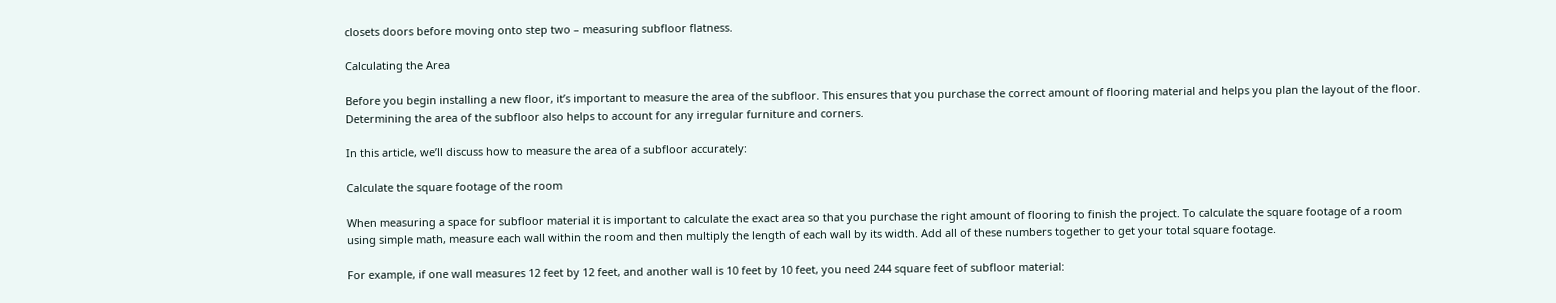closets doors before moving onto step two – measuring subfloor flatness.

Calculating the Area

Before you begin installing a new floor, it’s important to measure the area of the subfloor. This ensures that you purchase the correct amount of flooring material and helps you plan the layout of the floor. Determining the area of the subfloor also helps to account for any irregular furniture and corners.

In this article, we’ll discuss how to measure the area of a subfloor accurately:

Calculate the square footage of the room

When measuring a space for subfloor material it is important to calculate the exact area so that you purchase the right amount of flooring to finish the project. To calculate the square footage of a room using simple math, measure each wall within the room and then multiply the length of each wall by its width. Add all of these numbers together to get your total square footage.

For example, if one wall measures 12 feet by 12 feet, and another wall is 10 feet by 10 feet, you need 244 square feet of subfloor material: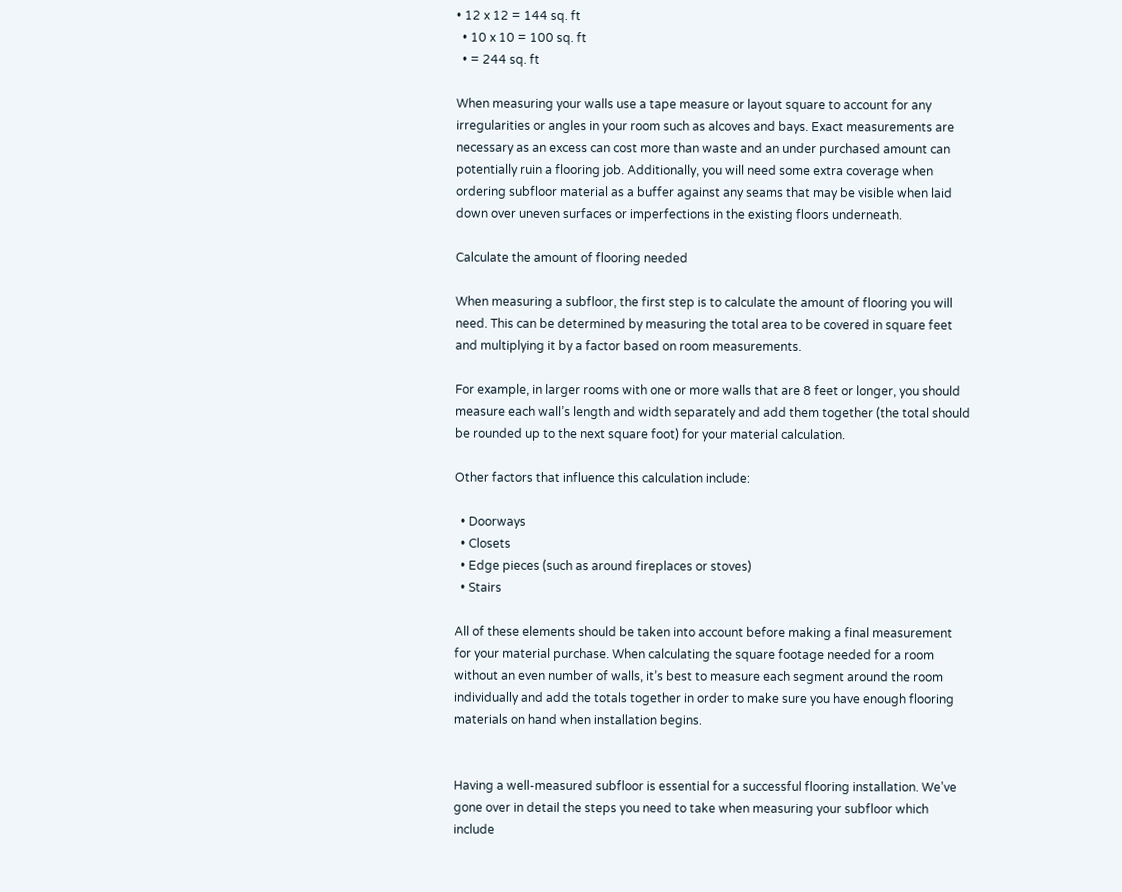• 12 x 12 = 144 sq. ft
  • 10 x 10 = 100 sq. ft
  • = 244 sq. ft

When measuring your walls use a tape measure or layout square to account for any irregularities or angles in your room such as alcoves and bays. Exact measurements are necessary as an excess can cost more than waste and an under purchased amount can potentially ruin a flooring job. Additionally, you will need some extra coverage when ordering subfloor material as a buffer against any seams that may be visible when laid down over uneven surfaces or imperfections in the existing floors underneath.

Calculate the amount of flooring needed

When measuring a subfloor, the first step is to calculate the amount of flooring you will need. This can be determined by measuring the total area to be covered in square feet and multiplying it by a factor based on room measurements.

For example, in larger rooms with one or more walls that are 8 feet or longer, you should measure each wall’s length and width separately and add them together (the total should be rounded up to the next square foot) for your material calculation.

Other factors that influence this calculation include:

  • Doorways
  • Closets
  • Edge pieces (such as around fireplaces or stoves)
  • Stairs

All of these elements should be taken into account before making a final measurement for your material purchase. When calculating the square footage needed for a room without an even number of walls, it’s best to measure each segment around the room individually and add the totals together in order to make sure you have enough flooring materials on hand when installation begins.


Having a well-measured subfloor is essential for a successful flooring installation. We’ve gone over in detail the steps you need to take when measuring your subfloor which include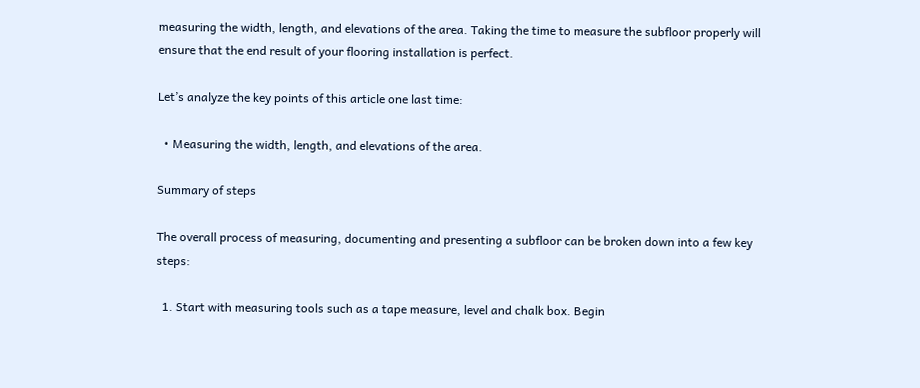measuring the width, length, and elevations of the area. Taking the time to measure the subfloor properly will ensure that the end result of your flooring installation is perfect.

Let’s analyze the key points of this article one last time:

  • Measuring the width, length, and elevations of the area.

Summary of steps

The overall process of measuring, documenting and presenting a subfloor can be broken down into a few key steps:

  1. Start with measuring tools such as a tape measure, level and chalk box. Begin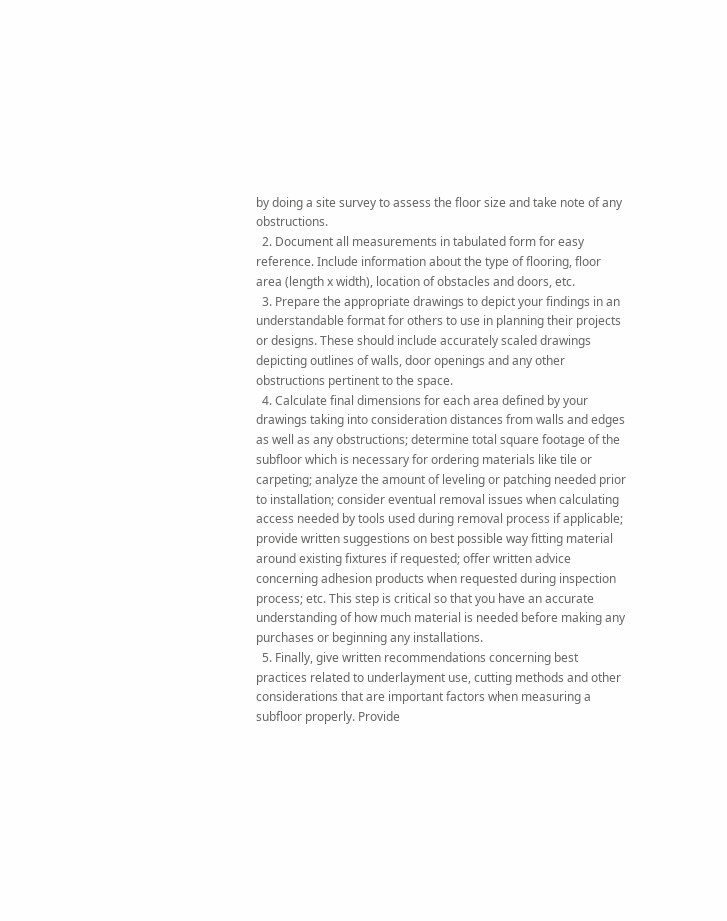by doing a site survey to assess the floor size and take note of any obstructions.
  2. Document all measurements in tabulated form for easy reference. Include information about the type of flooring, floor area (length x width), location of obstacles and doors, etc.
  3. Prepare the appropriate drawings to depict your findings in an understandable format for others to use in planning their projects or designs. These should include accurately scaled drawings depicting outlines of walls, door openings and any other obstructions pertinent to the space.
  4. Calculate final dimensions for each area defined by your drawings taking into consideration distances from walls and edges as well as any obstructions; determine total square footage of the subfloor which is necessary for ordering materials like tile or carpeting; analyze the amount of leveling or patching needed prior to installation; consider eventual removal issues when calculating access needed by tools used during removal process if applicable; provide written suggestions on best possible way fitting material around existing fixtures if requested; offer written advice concerning adhesion products when requested during inspection process; etc. This step is critical so that you have an accurate understanding of how much material is needed before making any purchases or beginning any installations.
  5. Finally, give written recommendations concerning best practices related to underlayment use, cutting methods and other considerations that are important factors when measuring a subfloor properly. Provide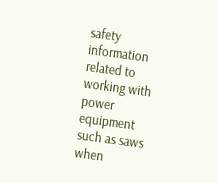safety information related to working with power equipment such as saws when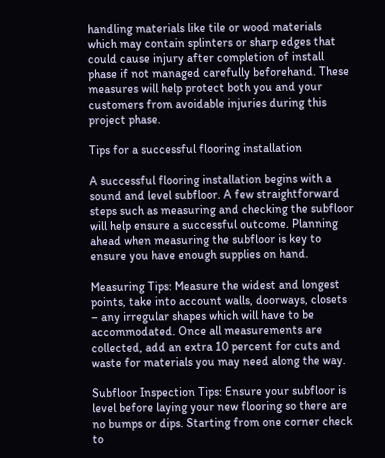handling materials like tile or wood materials which may contain splinters or sharp edges that could cause injury after completion of install phase if not managed carefully beforehand. These measures will help protect both you and your customers from avoidable injuries during this project phase.

Tips for a successful flooring installation

A successful flooring installation begins with a sound and level subfloor. A few straightforward steps such as measuring and checking the subfloor will help ensure a successful outcome. Planning ahead when measuring the subfloor is key to ensure you have enough supplies on hand.

Measuring Tips: Measure the widest and longest points, take into account walls, doorways, closets – any irregular shapes which will have to be accommodated. Once all measurements are collected, add an extra 10 percent for cuts and waste for materials you may need along the way.

Subfloor Inspection Tips: Ensure your subfloor is level before laying your new flooring so there are no bumps or dips. Starting from one corner check to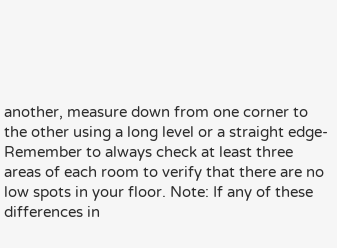another, measure down from one corner to the other using a long level or a straight edge- Remember to always check at least three areas of each room to verify that there are no low spots in your floor. Note: If any of these differences in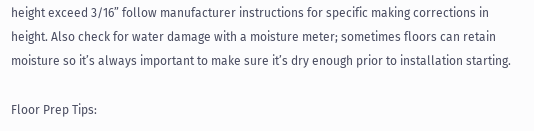height exceed 3/16” follow manufacturer instructions for specific making corrections in height. Also check for water damage with a moisture meter; sometimes floors can retain moisture so it’s always important to make sure it’s dry enough prior to installation starting.

Floor Prep Tips: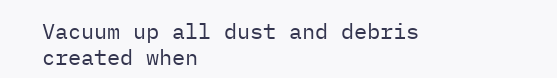Vacuum up all dust and debris created when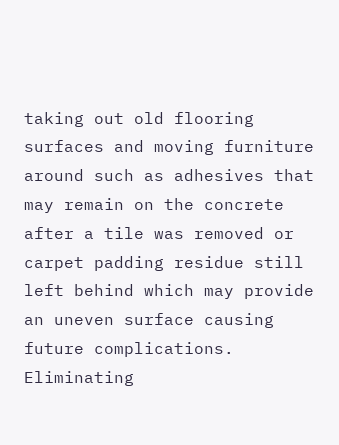taking out old flooring surfaces and moving furniture around such as adhesives that may remain on the concrete after a tile was removed or carpet padding residue still left behind which may provide an uneven surface causing future complications. Eliminating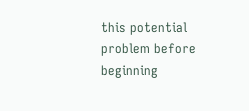this potential problem before beginning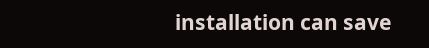installation can save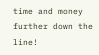time and money further down the line!